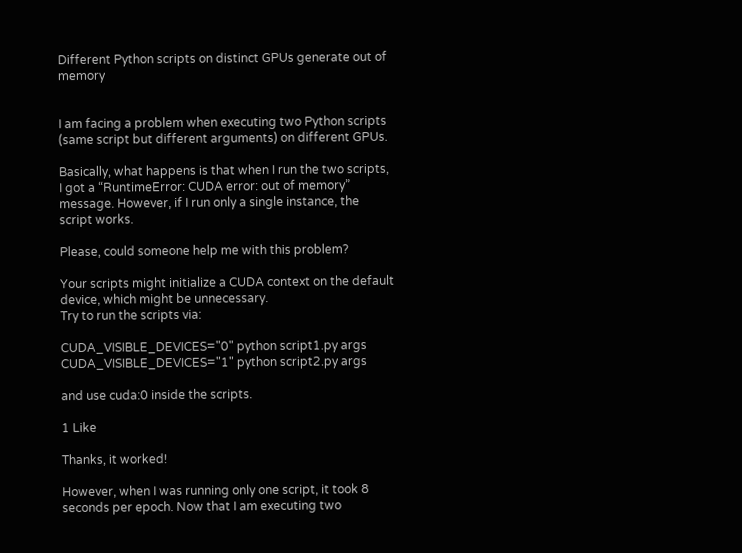Different Python scripts on distinct GPUs generate out of memory


I am facing a problem when executing two Python scripts (same script but different arguments) on different GPUs.

Basically, what happens is that when I run the two scripts, I got a “RuntimeError: CUDA error: out of memory” message. However, if I run only a single instance, the script works.

Please, could someone help me with this problem?

Your scripts might initialize a CUDA context on the default device, which might be unnecessary.
Try to run the scripts via:

CUDA_VISIBLE_DEVICES="0" python script1.py args
CUDA_VISIBLE_DEVICES="1" python script2.py args

and use cuda:0 inside the scripts.

1 Like

Thanks, it worked!

However, when I was running only one script, it took 8 seconds per epoch. Now that I am executing two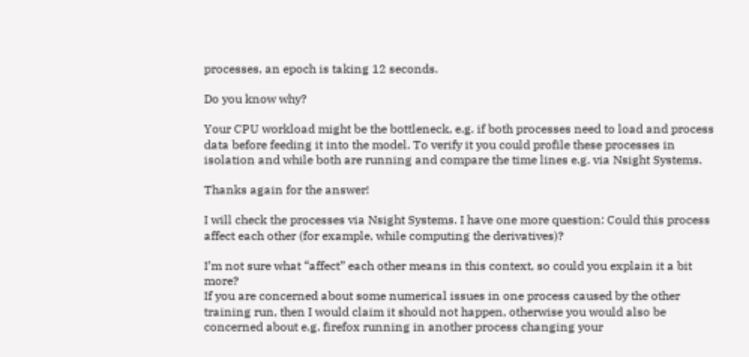processes, an epoch is taking 12 seconds.

Do you know why?

Your CPU workload might be the bottleneck, e.g. if both processes need to load and process data before feeding it into the model. To verify it you could profile these processes in isolation and while both are running and compare the time lines e.g. via Nsight Systems.

Thanks again for the answer!

I will check the processes via Nsight Systems. I have one more question: Could this process affect each other (for example, while computing the derivatives)?

I’m not sure what “affect” each other means in this context, so could you explain it a bit more?
If you are concerned about some numerical issues in one process caused by the other training run, then I would claim it should not happen, otherwise you would also be concerned about e.g. firefox running in another process changing your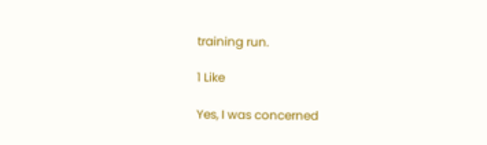training run.

1 Like

Yes, I was concerned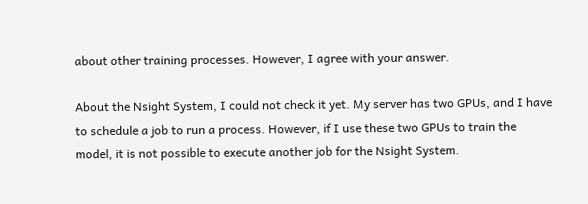about other training processes. However, I agree with your answer.

About the Nsight System, I could not check it yet. My server has two GPUs, and I have to schedule a job to run a process. However, if I use these two GPUs to train the model, it is not possible to execute another job for the Nsight System.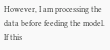However, I am processing the data before feeding the model. If this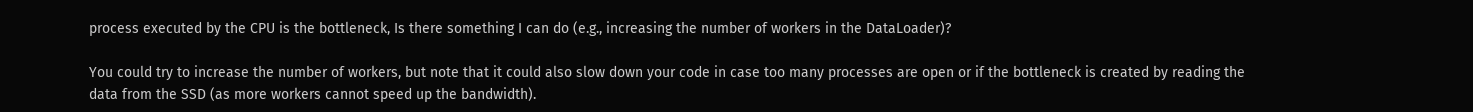process executed by the CPU is the bottleneck, Is there something I can do (e.g., increasing the number of workers in the DataLoader)?

You could try to increase the number of workers, but note that it could also slow down your code in case too many processes are open or if the bottleneck is created by reading the data from the SSD (as more workers cannot speed up the bandwidth).